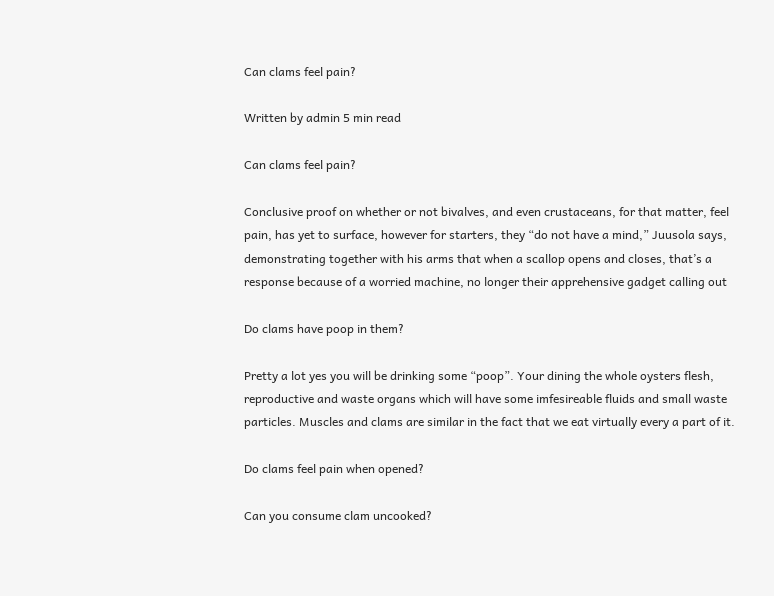Can clams feel pain?

Written by admin 5 min read

Can clams feel pain?

Conclusive proof on whether or not bivalves, and even crustaceans, for that matter, feel pain, has yet to surface, however for starters, they “do not have a mind,” Juusola says, demonstrating together with his arms that when a scallop opens and closes, that’s a response because of a worried machine, no longer their apprehensive gadget calling out

Do clams have poop in them?

Pretty a lot yes you will be drinking some “poop”. Your dining the whole oysters flesh, reproductive and waste organs which will have some imfesireable fluids and small waste particles. Muscles and clams are similar in the fact that we eat virtually every a part of it.

Do clams feel pain when opened?

Can you consume clam uncooked?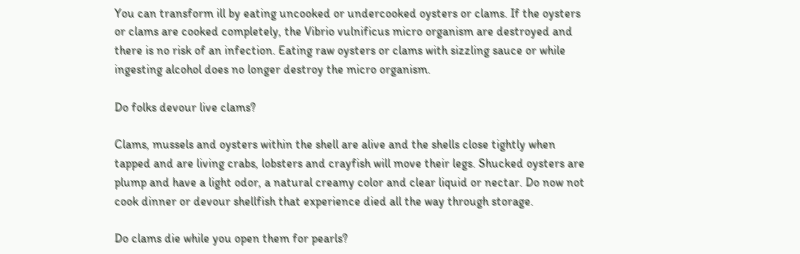You can transform ill by eating uncooked or undercooked oysters or clams. If the oysters or clams are cooked completely, the Vibrio vulnificus micro organism are destroyed and there is no risk of an infection. Eating raw oysters or clams with sizzling sauce or while ingesting alcohol does no longer destroy the micro organism.

Do folks devour live clams?

Clams, mussels and oysters within the shell are alive and the shells close tightly when tapped and are living crabs, lobsters and crayfish will move their legs. Shucked oysters are plump and have a light odor, a natural creamy color and clear liquid or nectar. Do now not cook dinner or devour shellfish that experience died all the way through storage.

Do clams die while you open them for pearls?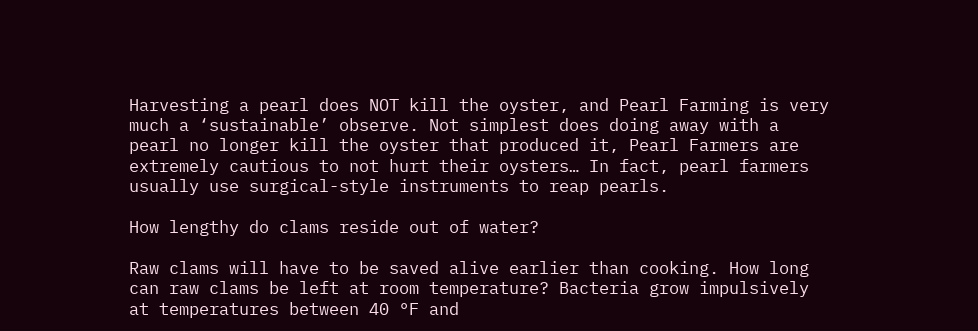Harvesting a pearl does NOT kill the oyster, and Pearl Farming is very much a ‘sustainable’ observe. Not simplest does doing away with a pearl no longer kill the oyster that produced it, Pearl Farmers are extremely cautious to not hurt their oysters… In fact, pearl farmers usually use surgical-style instruments to reap pearls.

How lengthy do clams reside out of water?

Raw clams will have to be saved alive earlier than cooking. How long can raw clams be left at room temperature? Bacteria grow impulsively at temperatures between 40 °F and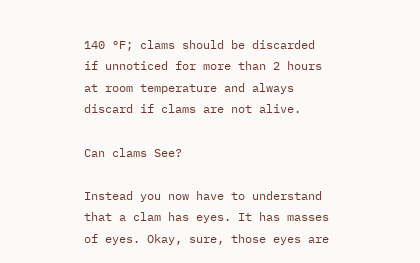140 °F; clams should be discarded if unnoticed for more than 2 hours at room temperature and always discard if clams are not alive.

Can clams See?

Instead you now have to understand that a clam has eyes. It has masses of eyes. Okay, sure, those eyes are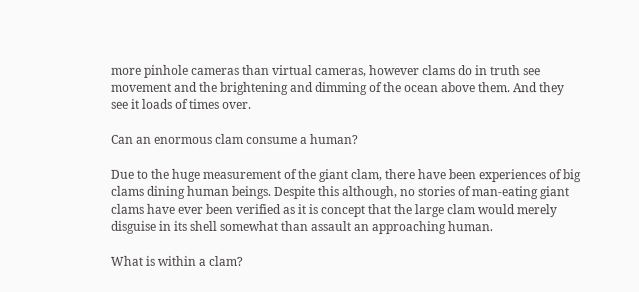more pinhole cameras than virtual cameras, however clams do in truth see movement and the brightening and dimming of the ocean above them. And they see it loads of times over.

Can an enormous clam consume a human?

Due to the huge measurement of the giant clam, there have been experiences of big clams dining human beings. Despite this although, no stories of man-eating giant clams have ever been verified as it is concept that the large clam would merely disguise in its shell somewhat than assault an approaching human.

What is within a clam?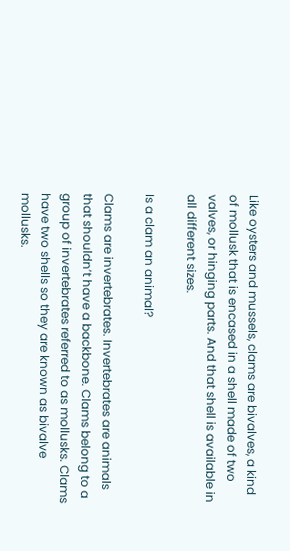Like oysters and mussels, clams are bivalves, a kind of mollusk that is encased in a shell made of two valves, or hinging parts. And that shell is available in all different sizes.

Is a clam an animal?

Clams are invertebrates. Invertebrates are animals that shouldn’t have a backbone. Clams belong to a group of invertebrates referred to as mollusks. Clams have two shells so they are known as bivalve mollusks.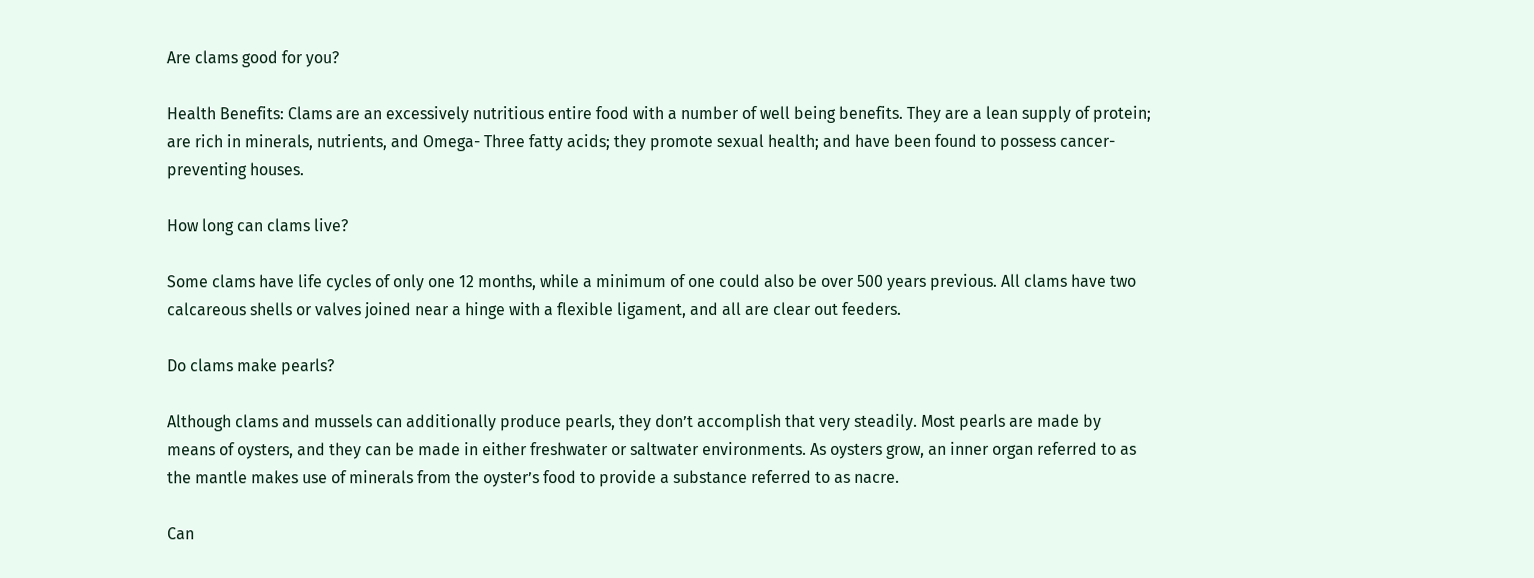Are clams good for you?

Health Benefits: Clams are an excessively nutritious entire food with a number of well being benefits. They are a lean supply of protein; are rich in minerals, nutrients, and Omega- Three fatty acids; they promote sexual health; and have been found to possess cancer-preventing houses.

How long can clams live?

Some clams have life cycles of only one 12 months, while a minimum of one could also be over 500 years previous. All clams have two calcareous shells or valves joined near a hinge with a flexible ligament, and all are clear out feeders.

Do clams make pearls?

Although clams and mussels can additionally produce pearls, they don’t accomplish that very steadily. Most pearls are made by means of oysters, and they can be made in either freshwater or saltwater environments. As oysters grow, an inner organ referred to as the mantle makes use of minerals from the oyster’s food to provide a substance referred to as nacre.

Can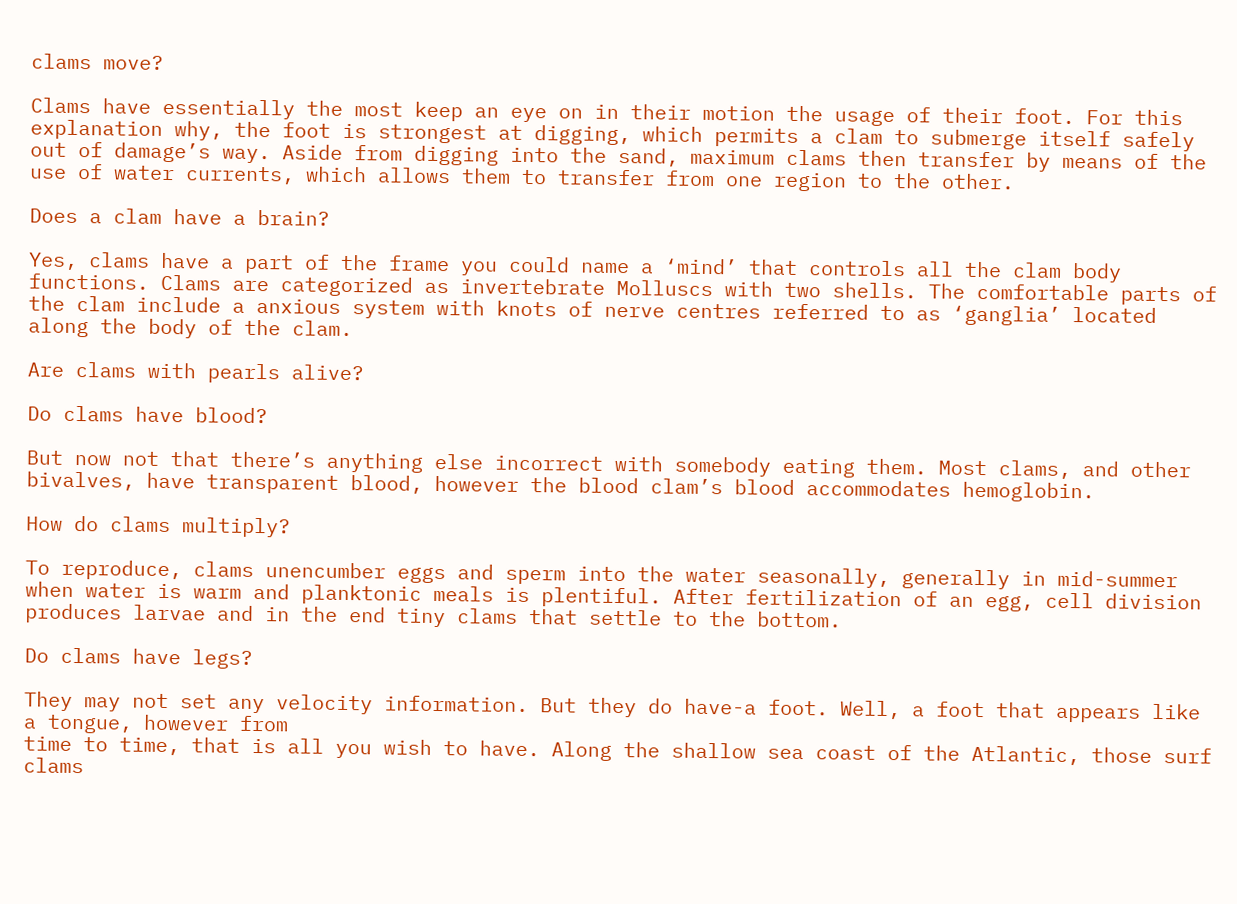clams move?

Clams have essentially the most keep an eye on in their motion the usage of their foot. For this explanation why, the foot is strongest at digging, which permits a clam to submerge itself safely out of damage’s way. Aside from digging into the sand, maximum clams then transfer by means of the use of water currents, which allows them to transfer from one region to the other.

Does a clam have a brain?

Yes, clams have a part of the frame you could name a ‘mind’ that controls all the clam body functions. Clams are categorized as invertebrate Molluscs with two shells. The comfortable parts of the clam include a anxious system with knots of nerve centres referred to as ‘ganglia’ located along the body of the clam.

Are clams with pearls alive?

Do clams have blood?

But now not that there’s anything else incorrect with somebody eating them. Most clams, and other bivalves, have transparent blood, however the blood clam’s blood accommodates hemoglobin.

How do clams multiply?

To reproduce, clams unencumber eggs and sperm into the water seasonally, generally in mid-summer when water is warm and planktonic meals is plentiful. After fertilization of an egg, cell division produces larvae and in the end tiny clams that settle to the bottom.

Do clams have legs?

They may not set any velocity information. But they do have-a foot. Well, a foot that appears like a tongue, however from
time to time, that is all you wish to have. Along the shallow sea coast of the Atlantic, those surf clams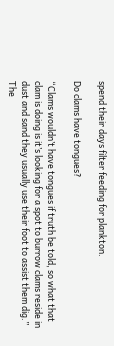spend their days filter feeding for plankton.

Do clams have tongues?

“Clams wouldn’t have tongues if truth be told, so what that clam is doing is it’s looking for a spot to burrow clams reside in dust and sand they usually use their foot to assist them dig.” The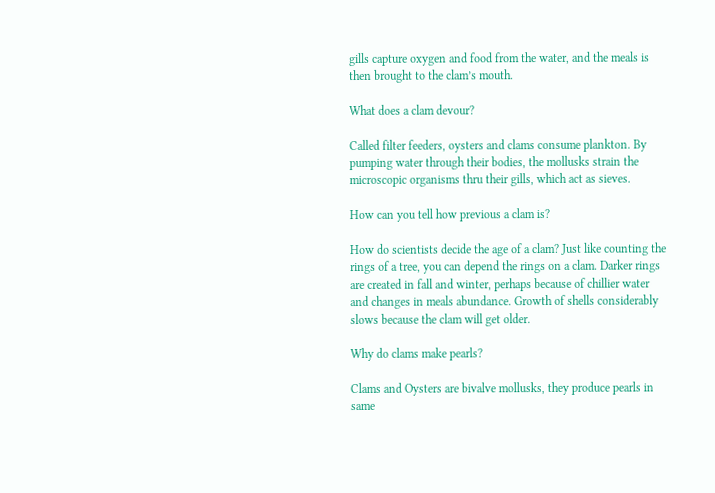gills capture oxygen and food from the water, and the meals is then brought to the clam’s mouth.

What does a clam devour?

Called filter feeders, oysters and clams consume plankton. By pumping water through their bodies, the mollusks strain the microscopic organisms thru their gills, which act as sieves.

How can you tell how previous a clam is?

How do scientists decide the age of a clam? Just like counting the rings of a tree, you can depend the rings on a clam. Darker rings are created in fall and winter, perhaps because of chillier water and changes in meals abundance. Growth of shells considerably slows because the clam will get older.

Why do clams make pearls?

Clams and Oysters are bivalve mollusks, they produce pearls in same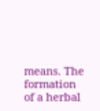means. The formation of a herbal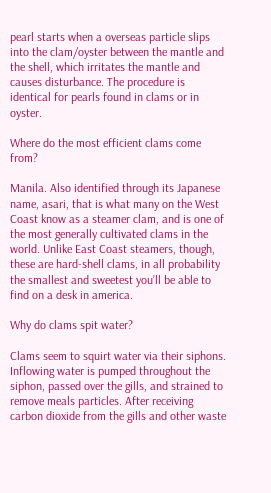pearl starts when a overseas particle slips into the clam/oyster between the mantle and the shell, which irritates the mantle and causes disturbance. The procedure is identical for pearls found in clams or in oyster.

Where do the most efficient clams come from?

Manila. Also identified through its Japanese name, asari, that is what many on the West Coast know as a steamer clam, and is one of the most generally cultivated clams in the world. Unlike East Coast steamers, though, these are hard-shell clams, in all probability the smallest and sweetest you’ll be able to find on a desk in america.

Why do clams spit water?

Clams seem to squirt water via their siphons. Inflowing water is pumped throughout the siphon, passed over the gills, and strained to remove meals particles. After receiving carbon dioxide from the gills and other waste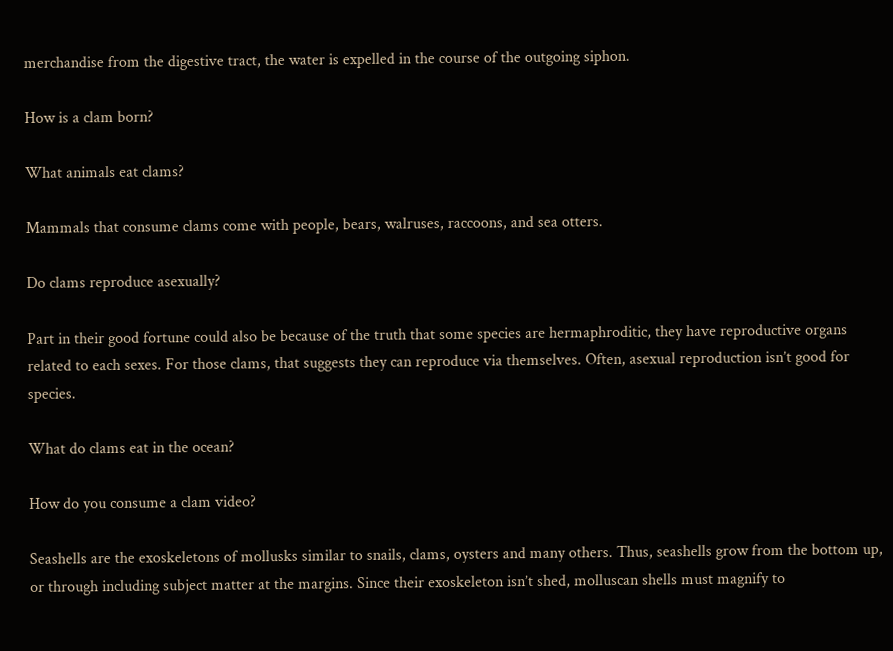merchandise from the digestive tract, the water is expelled in the course of the outgoing siphon.

How is a clam born?

What animals eat clams?

Mammals that consume clams come with people, bears, walruses, raccoons, and sea otters.

Do clams reproduce asexually?

Part in their good fortune could also be because of the truth that some species are hermaphroditic, they have reproductive organs related to each sexes. For those clams, that suggests they can reproduce via themselves. Often, asexual reproduction isn’t good for species.

What do clams eat in the ocean?

How do you consume a clam video?

Seashells are the exoskeletons of mollusks similar to snails, clams, oysters and many others. Thus, seashells grow from the bottom up, or through including subject matter at the margins. Since their exoskeleton isn’t shed, molluscan shells must magnify to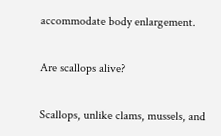accommodate body enlargement.

Are scallops alive?

Scallops, unlike clams, mussels, and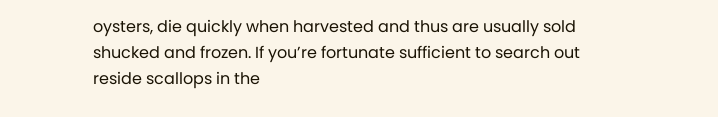oysters, die quickly when harvested and thus are usually sold shucked and frozen. If you’re fortunate sufficient to search out reside scallops in the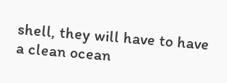shell, they will have to have a clean ocean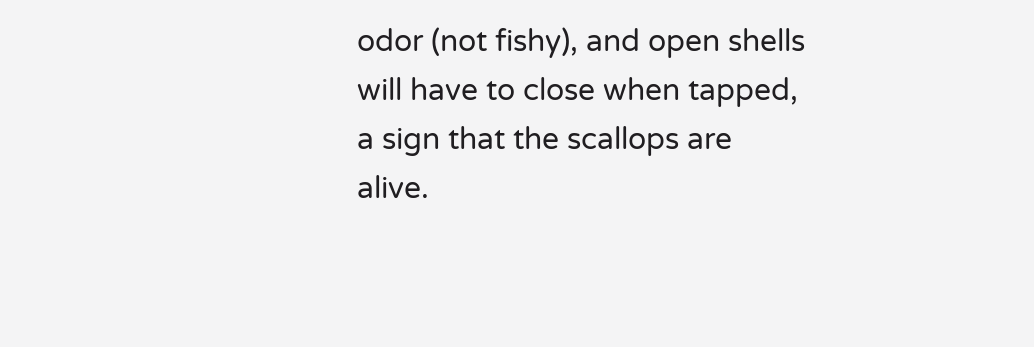odor (not fishy), and open shells will have to close when tapped, a sign that the scallops are alive.